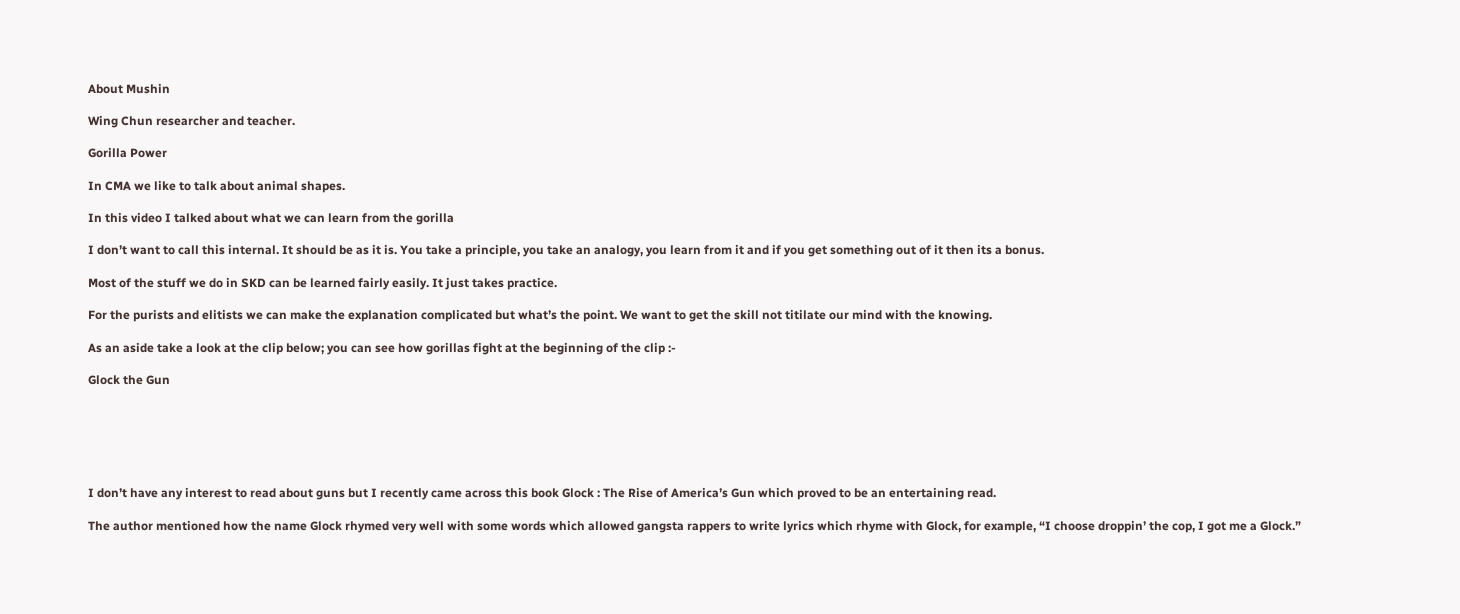About Mushin

Wing Chun researcher and teacher.

Gorilla Power

In CMA we like to talk about animal shapes.

In this video I talked about what we can learn from the gorilla

I don’t want to call this internal. It should be as it is. You take a principle, you take an analogy, you learn from it and if you get something out of it then its a bonus.

Most of the stuff we do in SKD can be learned fairly easily. It just takes practice.

For the purists and elitists we can make the explanation complicated but what’s the point. We want to get the skill not titilate our mind with the knowing.

As an aside take a look at the clip below; you can see how gorillas fight at the beginning of the clip :-

Glock the Gun






I don’t have any interest to read about guns but I recently came across this book Glock : The Rise of America’s Gun which proved to be an entertaining read.

The author mentioned how the name Glock rhymed very well with some words which allowed gangsta rappers to write lyrics which rhyme with Glock, for example, “I choose droppin’ the cop, I got me a Glock.”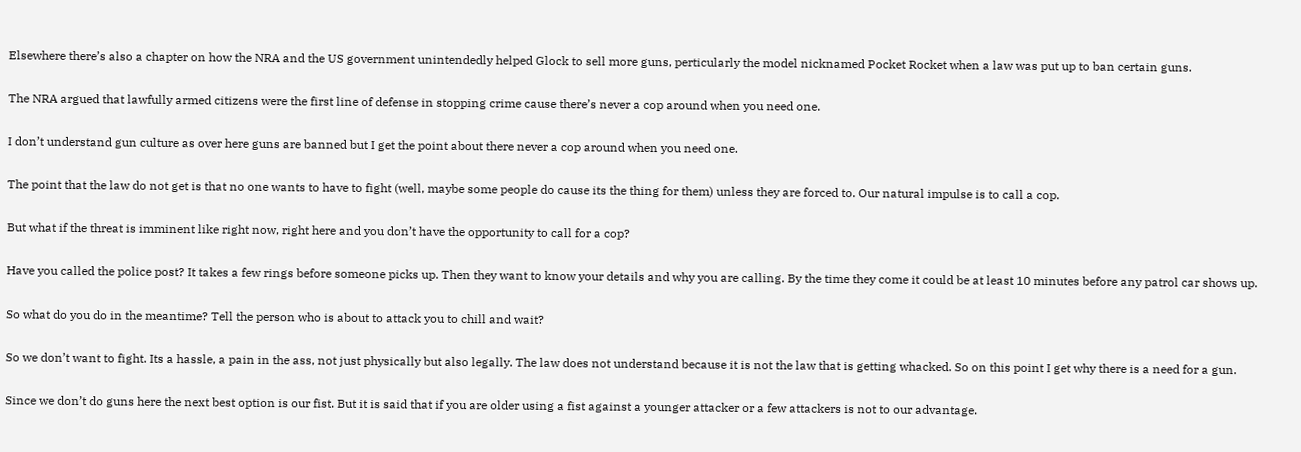Elsewhere there’s also a chapter on how the NRA and the US government unintendedly helped Glock to sell more guns, perticularly the model nicknamed Pocket Rocket when a law was put up to ban certain guns.

The NRA argued that lawfully armed citizens were the first line of defense in stopping crime cause there’s never a cop around when you need one.

I don’t understand gun culture as over here guns are banned but I get the point about there never a cop around when you need one.

The point that the law do not get is that no one wants to have to fight (well, maybe some people do cause its the thing for them) unless they are forced to. Our natural impulse is to call a cop.

But what if the threat is imminent like right now, right here and you don’t have the opportunity to call for a cop?

Have you called the police post? It takes a few rings before someone picks up. Then they want to know your details and why you are calling. By the time they come it could be at least 10 minutes before any patrol car shows up.

So what do you do in the meantime? Tell the person who is about to attack you to chill and wait?

So we don’t want to fight. Its a hassle, a pain in the ass, not just physically but also legally. The law does not understand because it is not the law that is getting whacked. So on this point I get why there is a need for a gun.

Since we don’t do guns here the next best option is our fist. But it is said that if you are older using a fist against a younger attacker or a few attackers is not to our advantage.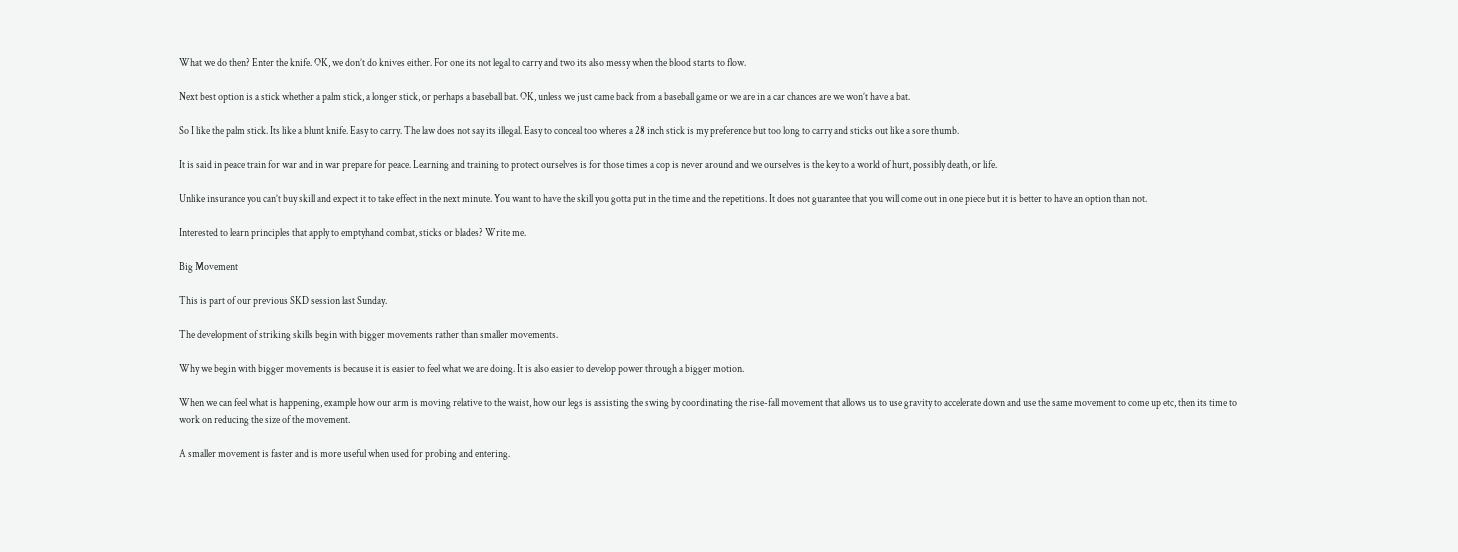What we do then? Enter the knife. OK, we don’t do knives either. For one its not legal to carry and two its also messy when the blood starts to flow.

Next best option is a stick whether a palm stick, a longer stick, or perhaps a baseball bat. OK, unless we just came back from a baseball game or we are in a car chances are we won’t have a bat.

So I like the palm stick. Its like a blunt knife. Easy to carry. The law does not say its illegal. Easy to conceal too wheres a 28 inch stick is my preference but too long to carry and sticks out like a sore thumb.

It is said in peace train for war and in war prepare for peace. Learning and training to protect ourselves is for those times a cop is never around and we ourselves is the key to a world of hurt, possibly death, or life.

Unlike insurance you can’t buy skill and expect it to take effect in the next minute. You want to have the skill you gotta put in the time and the repetitions. It does not guarantee that you will come out in one piece but it is better to have an option than not.

Interested to learn principles that apply to emptyhand combat, sticks or blades? Write me.

Big Movement

This is part of our previous SKD session last Sunday.

The development of striking skills begin with bigger movements rather than smaller movements.

Why we begin with bigger movements is because it is easier to feel what we are doing. It is also easier to develop power through a bigger motion.

When we can feel what is happening, example how our arm is moving relative to the waist, how our legs is assisting the swing by coordinating the rise-fall movement that allows us to use gravity to accelerate down and use the same movement to come up etc, then its time to work on reducing the size of the movement.

A smaller movement is faster and is more useful when used for probing and entering.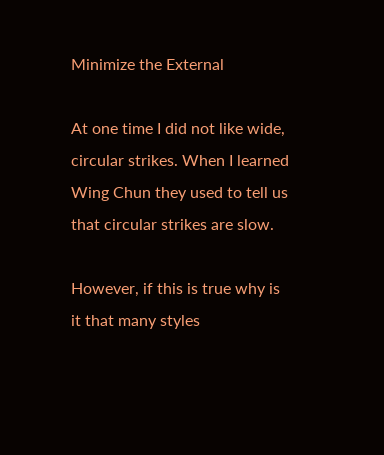Minimize the External

At one time I did not like wide, circular strikes. When I learned Wing Chun they used to tell us that circular strikes are slow.

However, if this is true why is it that many styles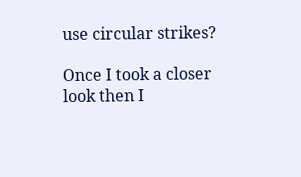use circular strikes?

Once I took a closer look then I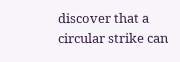discover that a circular strike can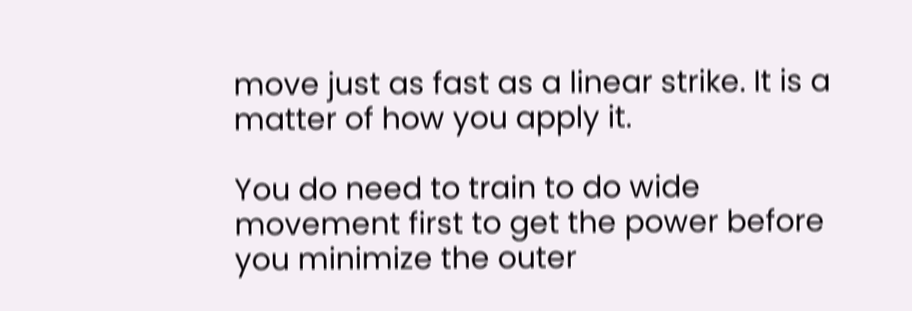move just as fast as a linear strike. It is a matter of how you apply it.

You do need to train to do wide movement first to get the power before you minimize the outer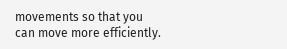movements so that you can move more efficiently.